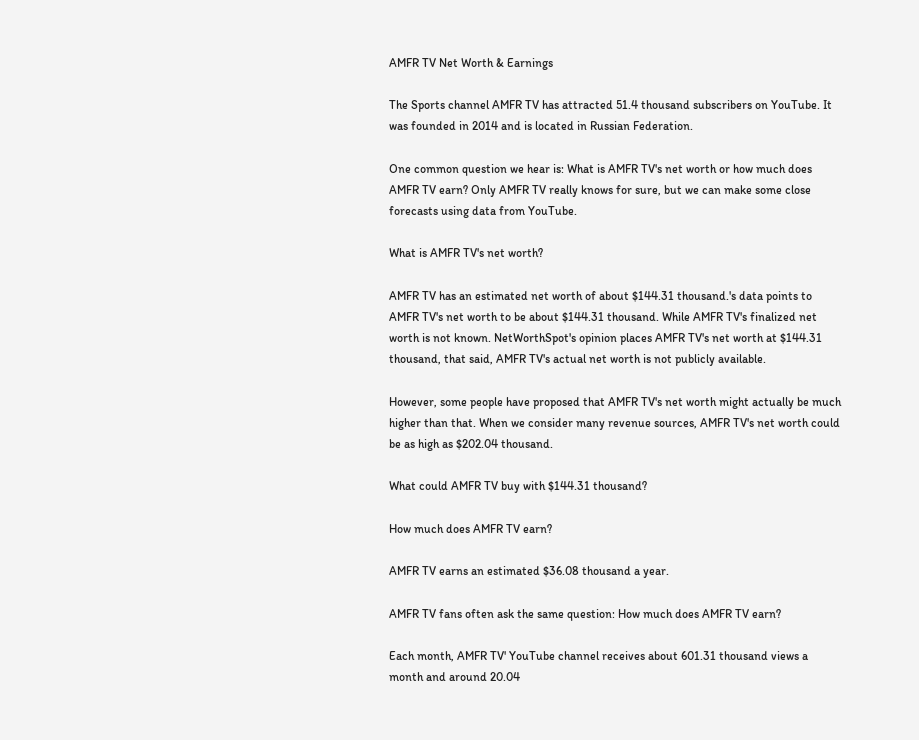AMFR TV Net Worth & Earnings

The Sports channel AMFR TV has attracted 51.4 thousand subscribers on YouTube. It was founded in 2014 and is located in Russian Federation.

One common question we hear is: What is AMFR TV's net worth or how much does AMFR TV earn? Only AMFR TV really knows for sure, but we can make some close forecasts using data from YouTube.

What is AMFR TV's net worth?

AMFR TV has an estimated net worth of about $144.31 thousand.'s data points to AMFR TV's net worth to be about $144.31 thousand. While AMFR TV's finalized net worth is not known. NetWorthSpot's opinion places AMFR TV's net worth at $144.31 thousand, that said, AMFR TV's actual net worth is not publicly available.

However, some people have proposed that AMFR TV's net worth might actually be much higher than that. When we consider many revenue sources, AMFR TV's net worth could be as high as $202.04 thousand.

What could AMFR TV buy with $144.31 thousand?

How much does AMFR TV earn?

AMFR TV earns an estimated $36.08 thousand a year.

AMFR TV fans often ask the same question: How much does AMFR TV earn?

Each month, AMFR TV' YouTube channel receives about 601.31 thousand views a month and around 20.04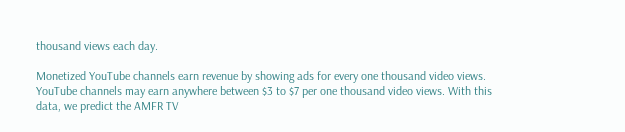thousand views each day.

Monetized YouTube channels earn revenue by showing ads for every one thousand video views. YouTube channels may earn anywhere between $3 to $7 per one thousand video views. With this data, we predict the AMFR TV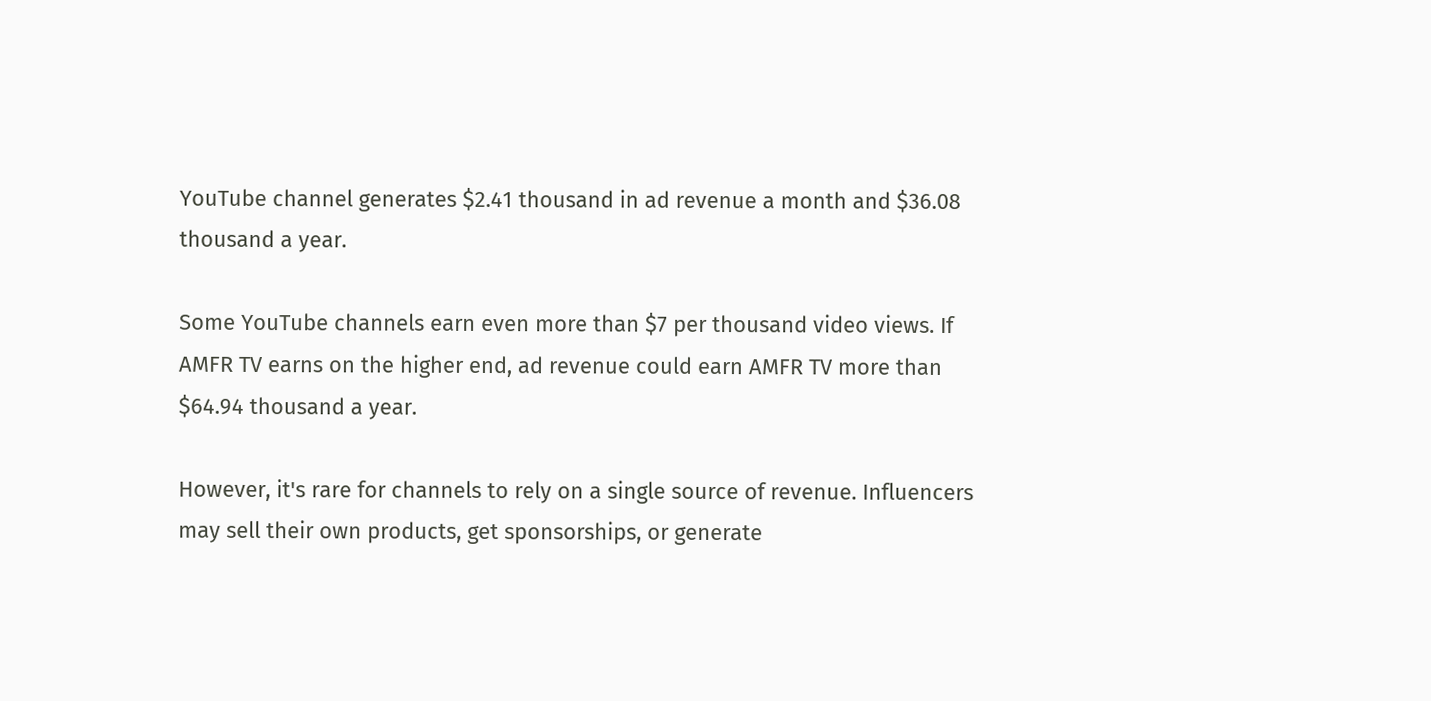YouTube channel generates $2.41 thousand in ad revenue a month and $36.08 thousand a year.

Some YouTube channels earn even more than $7 per thousand video views. If AMFR TV earns on the higher end, ad revenue could earn AMFR TV more than $64.94 thousand a year.

However, it's rare for channels to rely on a single source of revenue. Influencers may sell their own products, get sponsorships, or generate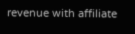revenue with affiliate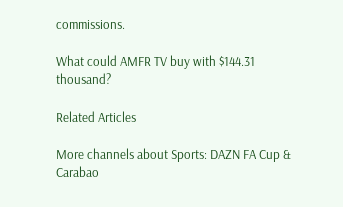commissions.

What could AMFR TV buy with $144.31 thousand?

Related Articles

More channels about Sports: DAZN FA Cup & Carabao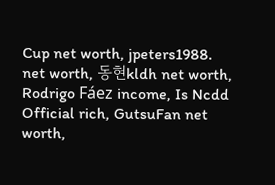Cup net worth, jpeters1988. net worth, 동현kldh net worth, Rodrigo Fáez income, Is Ncdd Official rich, GutsuFan net worth,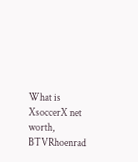What is XsoccerX net worth, BTVRhoenrad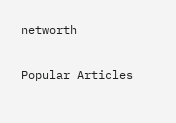networth

Popular Articles